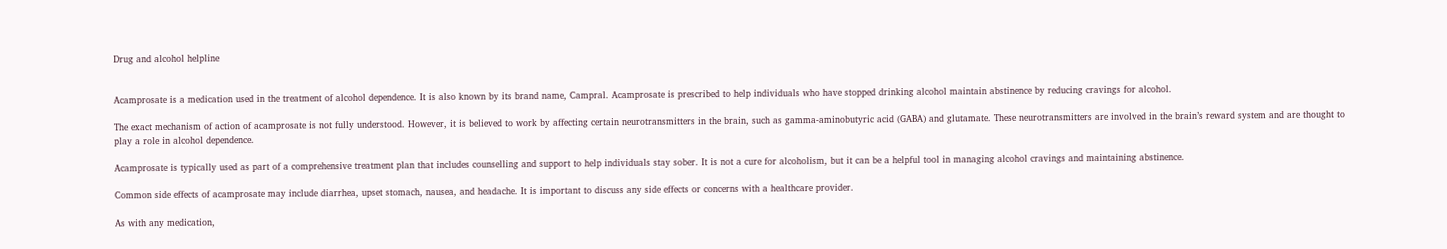Drug and alcohol helpline


Acamprosate is a medication used in the treatment of alcohol dependence. It is also known by its brand name, Campral. Acamprosate is prescribed to help individuals who have stopped drinking alcohol maintain abstinence by reducing cravings for alcohol.

The exact mechanism of action of acamprosate is not fully understood. However, it is believed to work by affecting certain neurotransmitters in the brain, such as gamma-aminobutyric acid (GABA) and glutamate. These neurotransmitters are involved in the brain’s reward system and are thought to play a role in alcohol dependence.

Acamprosate is typically used as part of a comprehensive treatment plan that includes counselling and support to help individuals stay sober. It is not a cure for alcoholism, but it can be a helpful tool in managing alcohol cravings and maintaining abstinence.

Common side effects of acamprosate may include diarrhea, upset stomach, nausea, and headache. It is important to discuss any side effects or concerns with a healthcare provider.

As with any medication,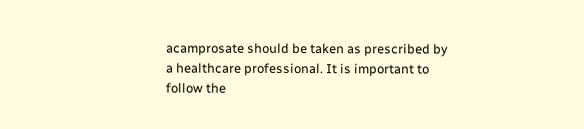acamprosate should be taken as prescribed by a healthcare professional. It is important to follow the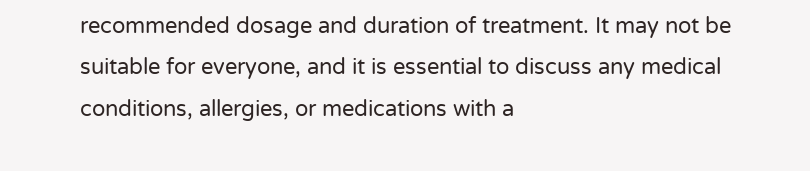recommended dosage and duration of treatment. It may not be suitable for everyone, and it is essential to discuss any medical conditions, allergies, or medications with a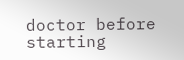doctor before starting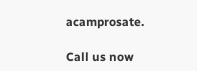acamprosate.

Call us now